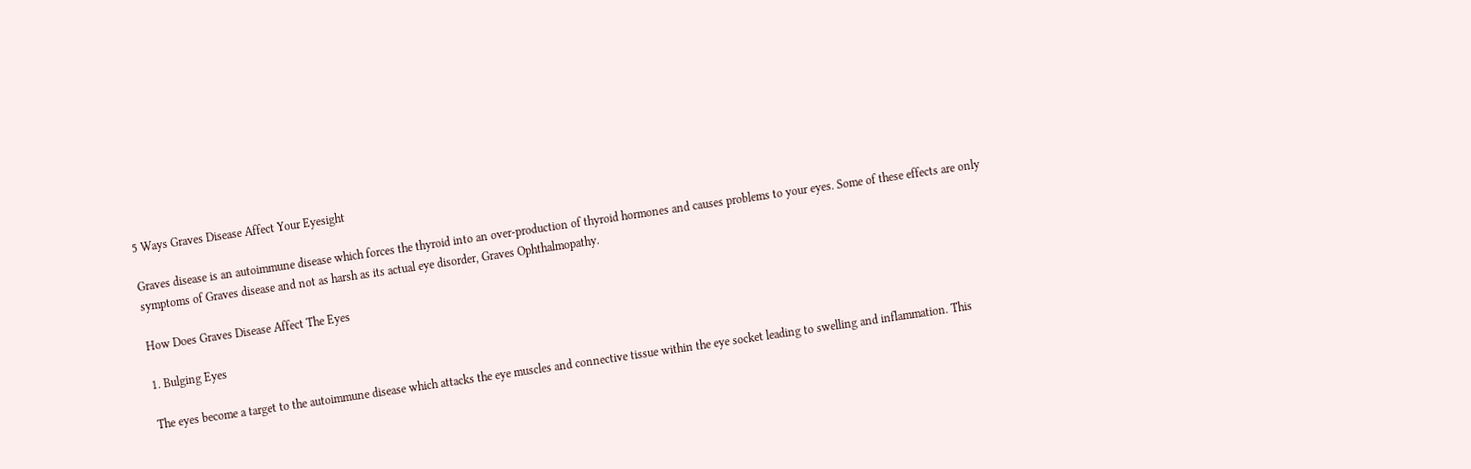5 Ways Graves Disease Affect Your Eyesight

Graves disease is an autoimmune disease which forces the thyroid into an over-production of thyroid hormones and causes problems to your eyes. Some of these effects are only symptoms of Graves disease and not as harsh as its actual eye disorder, Graves Ophthalmopathy.

How Does Graves Disease Affect The Eyes

1. Bulging Eyes

The eyes become a target to the autoimmune disease which attacks the eye muscles and connective tissue within the eye socket leading to swelling and inflammation. This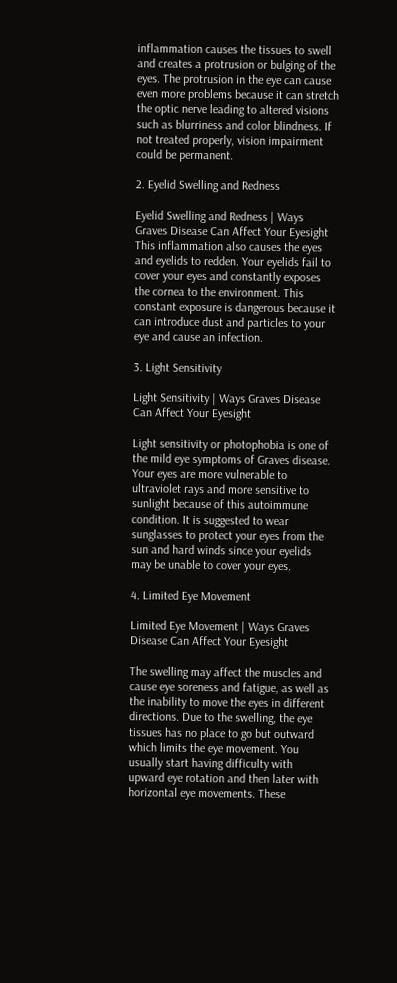inflammation causes the tissues to swell and creates a protrusion or bulging of the eyes. The protrusion in the eye can cause even more problems because it can stretch the optic nerve leading to altered visions such as blurriness and color blindness. If not treated properly, vision impairment could be permanent.

2. Eyelid Swelling and Redness

Eyelid Swelling and Redness | Ways Graves Disease Can Affect Your Eyesight
This inflammation also causes the eyes and eyelids to redden. Your eyelids fail to cover your eyes and constantly exposes the cornea to the environment. This constant exposure is dangerous because it can introduce dust and particles to your eye and cause an infection.

3. Light Sensitivity

Light Sensitivity | Ways Graves Disease Can Affect Your Eyesight

Light sensitivity or photophobia is one of the mild eye symptoms of Graves disease. Your eyes are more vulnerable to ultraviolet rays and more sensitive to sunlight because of this autoimmune condition. It is suggested to wear sunglasses to protect your eyes from the sun and hard winds since your eyelids may be unable to cover your eyes.

4. Limited Eye Movement

Limited Eye Movement | Ways Graves Disease Can Affect Your Eyesight

The swelling may affect the muscles and cause eye soreness and fatigue, as well as the inability to move the eyes in different directions. Due to the swelling, the eye tissues has no place to go but outward which limits the eye movement. You usually start having difficulty with upward eye rotation and then later with horizontal eye movements. These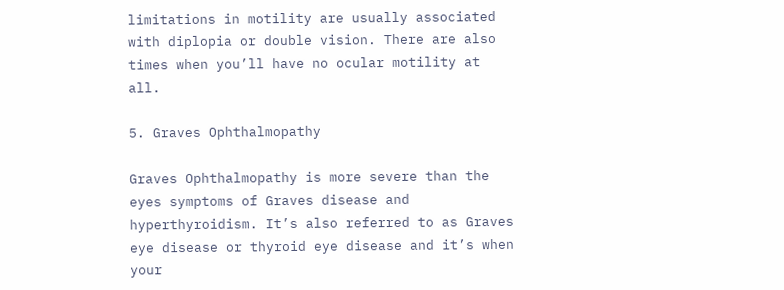limitations in motility are usually associated with diplopia or double vision. There are also times when you’ll have no ocular motility at all.

5. Graves Ophthalmopathy

Graves Ophthalmopathy is more severe than the eyes symptoms of Graves disease and hyperthyroidism. It’s also referred to as Graves eye disease or thyroid eye disease and it’s when your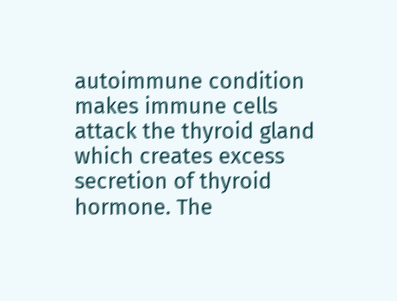autoimmune condition makes immune cells attack the thyroid gland which creates excess secretion of thyroid hormone. The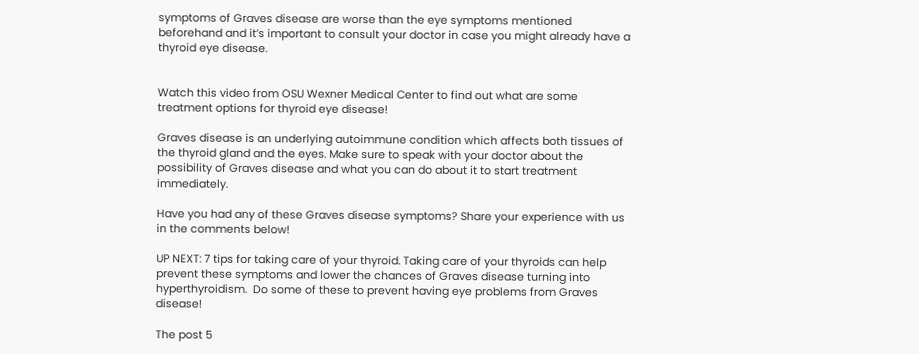symptoms of Graves disease are worse than the eye symptoms mentioned beforehand and it’s important to consult your doctor in case you might already have a thyroid eye disease.


Watch this video from OSU Wexner Medical Center to find out what are some treatment options for thyroid eye disease!

Graves disease is an underlying autoimmune condition which affects both tissues of the thyroid gland and the eyes. Make sure to speak with your doctor about the possibility of Graves disease and what you can do about it to start treatment immediately.

Have you had any of these Graves disease symptoms? Share your experience with us in the comments below!

UP NEXT: 7 tips for taking care of your thyroid. Taking care of your thyroids can help prevent these symptoms and lower the chances of Graves disease turning into hyperthyroidism.  Do some of these to prevent having eye problems from Graves disease!

The post 5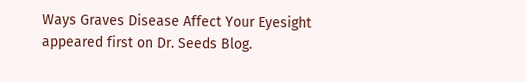Ways Graves Disease Affect Your Eyesight appeared first on Dr. Seeds Blog.